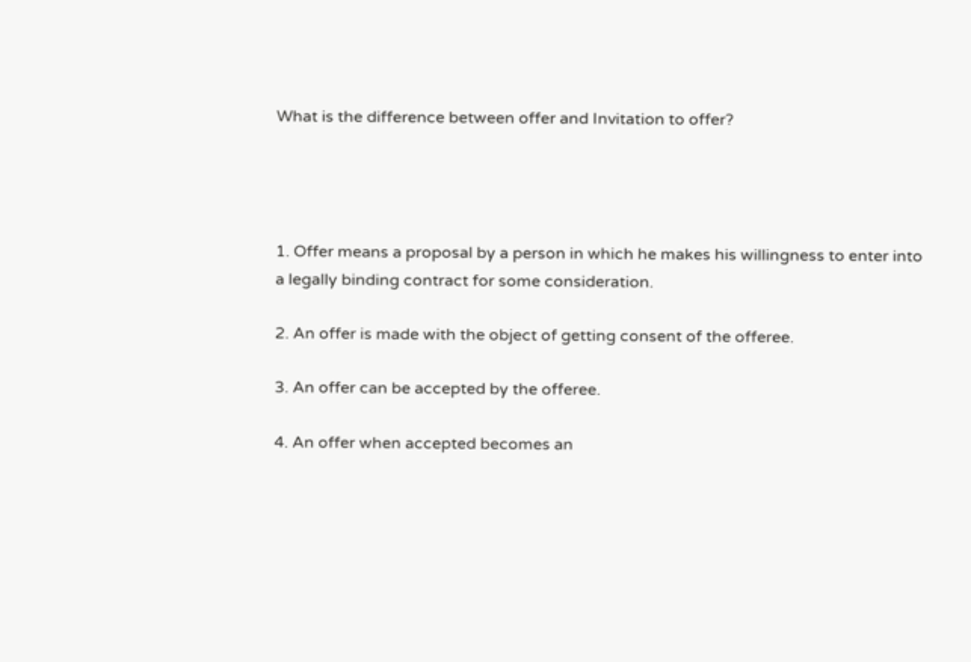What is the difference between offer and Invitation to offer?




1. Offer means a proposal by a person in which he makes his willingness to enter into a legally binding contract for some consideration.

2. An offer is made with the object of getting consent of the offeree.

3. An offer can be accepted by the offeree.

4. An offer when accepted becomes an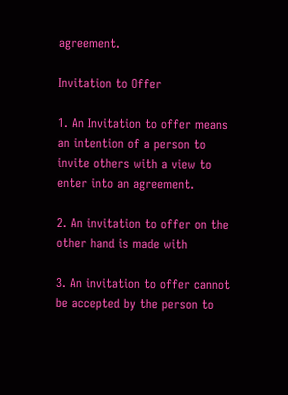agreement.

Invitation to Offer

1. An Invitation to offer means an intention of a person to invite others with a view to enter into an agreement.

2. An invitation to offer on the other hand is made with

3. An invitation to offer cannot be accepted by the person to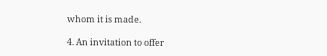whom it is made.

4. An invitation to offer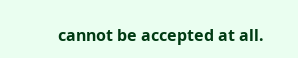cannot be accepted at all.